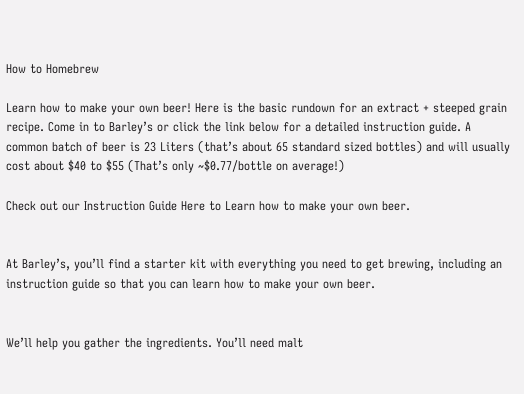How to Homebrew

Learn how to make your own beer! Here is the basic rundown for an extract + steeped grain recipe. Come in to Barley’s or click the link below for a detailed instruction guide. A common batch of beer is 23 Liters (that’s about 65 standard sized bottles) and will usually cost about $40 to $55 (That’s only ~$0.77/bottle on average!)

Check out our Instruction Guide Here to Learn how to make your own beer.


At Barley’s, you’ll find a starter kit with everything you need to get brewing, including an instruction guide so that you can learn how to make your own beer.


We’ll help you gather the ingredients. You’ll need malt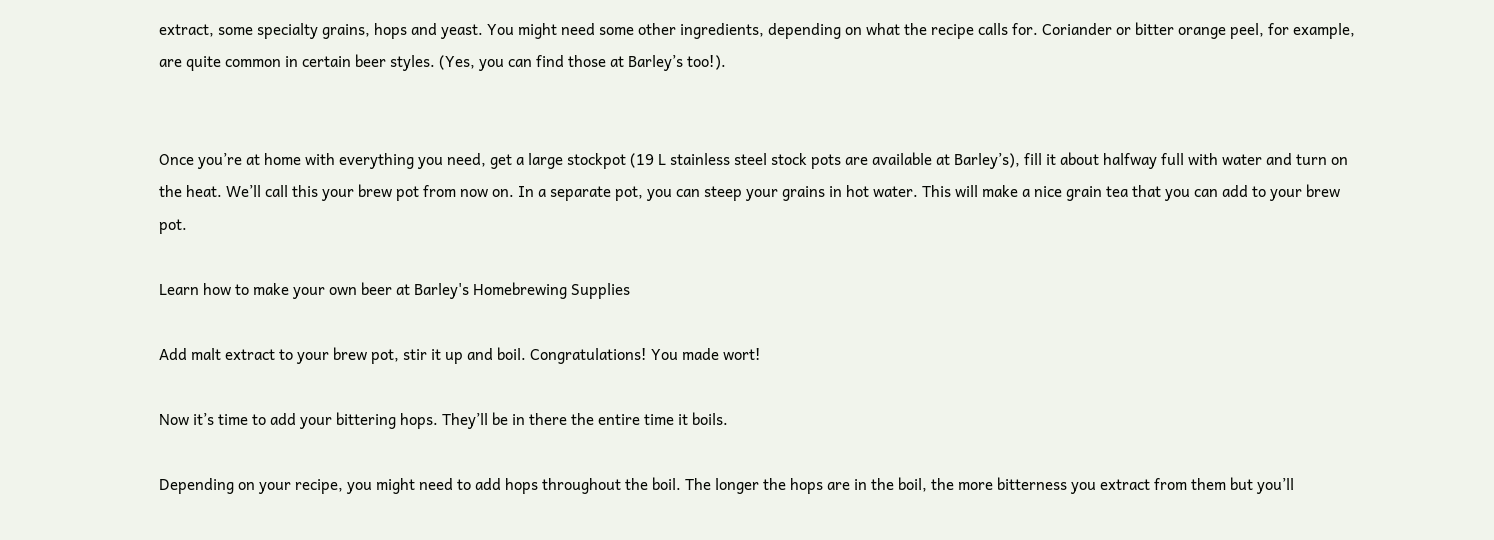extract, some specialty grains, hops and yeast. You might need some other ingredients, depending on what the recipe calls for. Coriander or bitter orange peel, for example, are quite common in certain beer styles. (Yes, you can find those at Barley’s too!).


Once you’re at home with everything you need, get a large stockpot (19 L stainless steel stock pots are available at Barley’s), fill it about halfway full with water and turn on the heat. We’ll call this your brew pot from now on. In a separate pot, you can steep your grains in hot water. This will make a nice grain tea that you can add to your brew pot.

Learn how to make your own beer at Barley's Homebrewing Supplies

Add malt extract to your brew pot, stir it up and boil. Congratulations! You made wort!

Now it’s time to add your bittering hops. They’ll be in there the entire time it boils.

Depending on your recipe, you might need to add hops throughout the boil. The longer the hops are in the boil, the more bitterness you extract from them but you’ll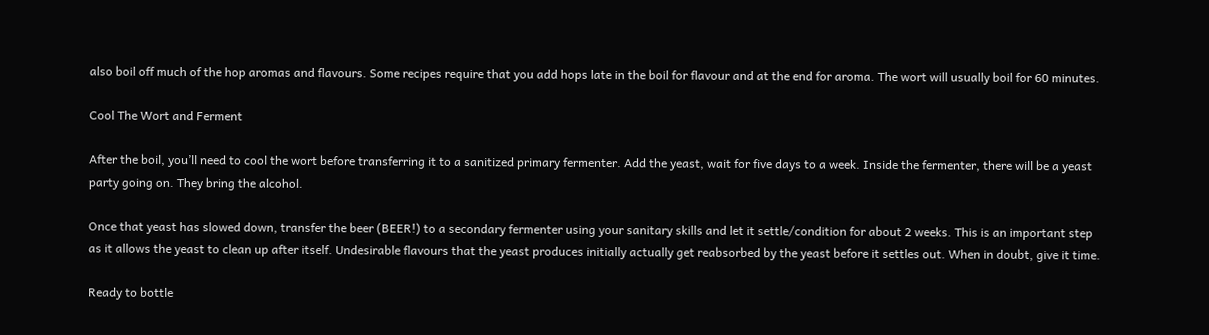also boil off much of the hop aromas and flavours. Some recipes require that you add hops late in the boil for flavour and at the end for aroma. The wort will usually boil for 60 minutes.

Cool The Wort and Ferment

After the boil, you’ll need to cool the wort before transferring it to a sanitized primary fermenter. Add the yeast, wait for five days to a week. Inside the fermenter, there will be a yeast party going on. They bring the alcohol.

Once that yeast has slowed down, transfer the beer (BEER!) to a secondary fermenter using your sanitary skills and let it settle/condition for about 2 weeks. This is an important step as it allows the yeast to clean up after itself. Undesirable flavours that the yeast produces initially actually get reabsorbed by the yeast before it settles out. When in doubt, give it time.

Ready to bottle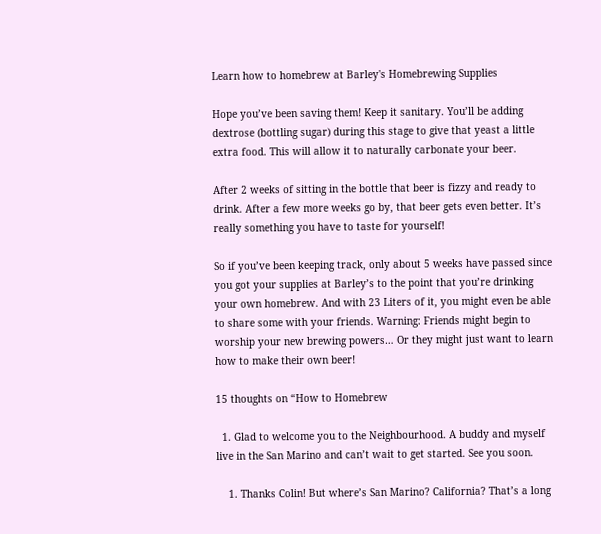Learn how to homebrew at Barley's Homebrewing Supplies

Hope you’ve been saving them! Keep it sanitary. You’ll be adding dextrose (bottling sugar) during this stage to give that yeast a little extra food. This will allow it to naturally carbonate your beer.

After 2 weeks of sitting in the bottle that beer is fizzy and ready to drink. After a few more weeks go by, that beer gets even better. It’s really something you have to taste for yourself!

So if you’ve been keeping track, only about 5 weeks have passed since you got your supplies at Barley’s to the point that you’re drinking your own homebrew. And with 23 Liters of it, you might even be able to share some with your friends. Warning: Friends might begin to worship your new brewing powers… Or they might just want to learn how to make their own beer!

15 thoughts on “How to Homebrew

  1. Glad to welcome you to the Neighbourhood. A buddy and myself live in the San Marino and can’t wait to get started. See you soon.

    1. Thanks Colin! But where’s San Marino? California? That’s a long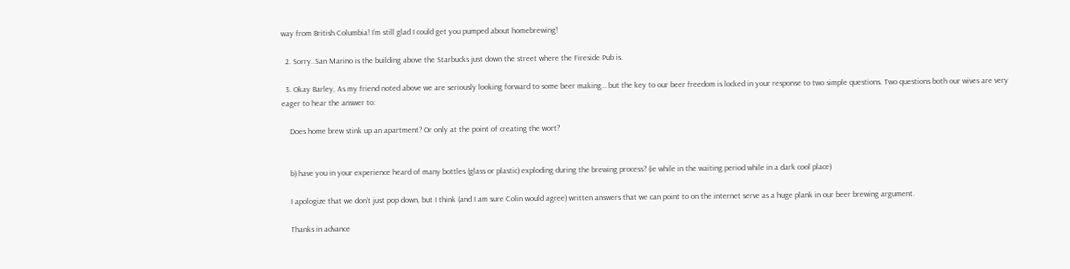way from British Columbia! I’m still glad I could get you pumped about homebrewing!

  2. Sorry..San Marino is the building above the Starbucks just down the street where the Fireside Pub is.

  3. Okay Barley, As my friend noted above we are seriously looking forward to some beer making… but the key to our beer freedom is locked in your response to two simple questions. Two questions both our wives are very eager to hear the answer to:

    Does home brew stink up an apartment? Or only at the point of creating the wort?


    b) have you in your experience heard of many bottles (glass or plastic) exploding during the brewing process? (ie while in the waiting period while in a dark cool place)

    I apologize that we don’t just pop down, but I think (and I am sure Colin would agree) written answers that we can point to on the internet serve as a huge plank in our beer brewing argument.

    Thanks in advance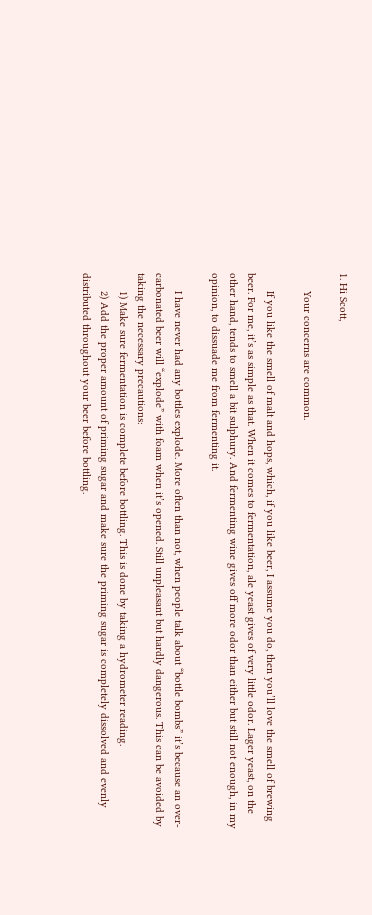1. Hi Scott,

      Your concerns are common.

      If you like the smell of malt and hops, which, if you like beer, I assume you do, then you’ll love the smell of brewing beer. For me, it’s as simple as that. When it comes to fermentation, ale yeast gives of very little odor. Lager yeast, on the other hand, tends to smell a bit sulphury. And fermenting wine gives off more odor than either but still not enough, in my opinion, to dissuade me from fermenting it.

      I have never had any bottles explode. More often than not, when people talk about “bottle bombs” it’s because an over-carbonated beer will “explode” with foam when it’s opened. Still unpleasant but hardly dangerous. This can be avoided by taking the necessary precautions:
      1) Make sure fermentation is complete before bottling. This is done by taking a hydrometer reading.
      2) Add the proper amount of priming sugar and make sure the priming sugar is completely dissolved and evenly distributed throughout your beer before bottling.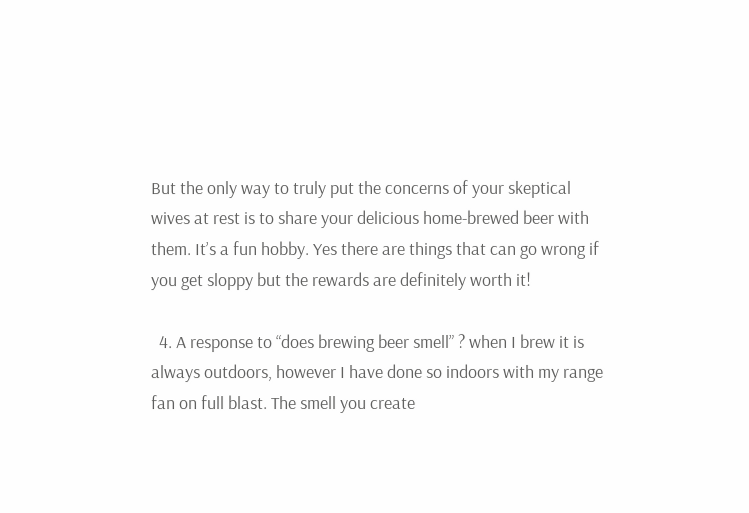But the only way to truly put the concerns of your skeptical wives at rest is to share your delicious home-brewed beer with them. It’s a fun hobby. Yes there are things that can go wrong if you get sloppy but the rewards are definitely worth it!

  4. A response to “does brewing beer smell” ? when I brew it is always outdoors, however I have done so indoors with my range fan on full blast. The smell you create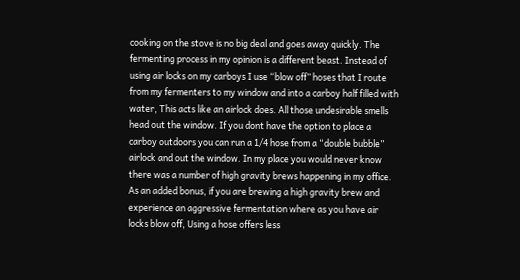cooking on the stove is no big deal and goes away quickly. The fermenting process in my opinion is a different beast. Instead of using air locks on my carboys I use “blow off” hoses that I route from my fermenters to my window and into a carboy half filled with water, This acts like an airlock does. All those undesirable smells head out the window. If you dont have the option to place a carboy outdoors you can run a 1/4 hose from a “double bubble” airlock and out the window. In my place you would never know there was a number of high gravity brews happening in my office. As an added bonus, if you are brewing a high gravity brew and experience an aggressive fermentation where as you have air locks blow off, Using a hose offers less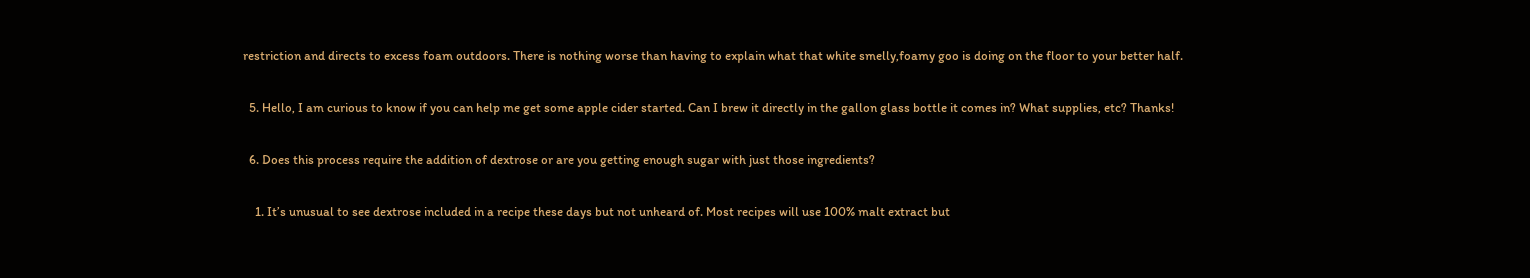restriction and directs to excess foam outdoors. There is nothing worse than having to explain what that white smelly,foamy goo is doing on the floor to your better half.

  5. Hello, I am curious to know if you can help me get some apple cider started. Can I brew it directly in the gallon glass bottle it comes in? What supplies, etc? Thanks!

  6. Does this process require the addition of dextrose or are you getting enough sugar with just those ingredients?

    1. It’s unusual to see dextrose included in a recipe these days but not unheard of. Most recipes will use 100% malt extract but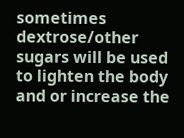sometimes dextrose/other sugars will be used to lighten the body and or increase the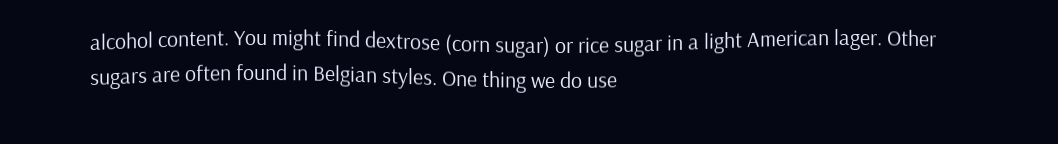alcohol content. You might find dextrose (corn sugar) or rice sugar in a light American lager. Other sugars are often found in Belgian styles. One thing we do use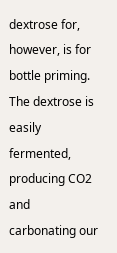dextrose for, however, is for bottle priming. The dextrose is easily fermented, producing CO2 and carbonating our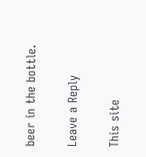beer in the bottle.

Leave a Reply

This site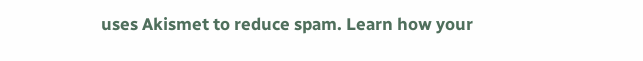uses Akismet to reduce spam. Learn how your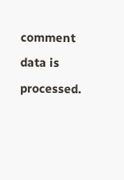comment data is processed.